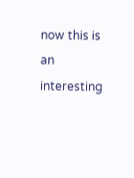now this is an interesting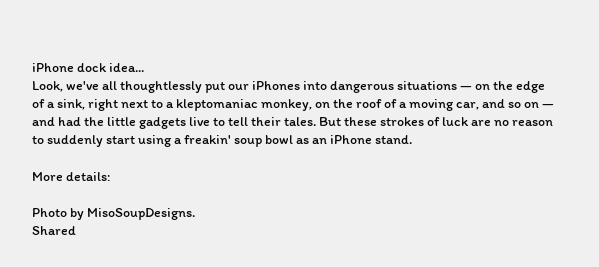iPhone dock idea...
Look, we've all thoughtlessly put our iPhones into dangerous situations — on the edge of a sink, right next to a kleptomaniac monkey, on the roof of a moving car, and so on — and had the little gadgets live to tell their tales. But these strokes of luck are no reason to suddenly start using a freakin' soup bowl as an iPhone stand.

More details:

Photo by MisoSoupDesigns.
Shared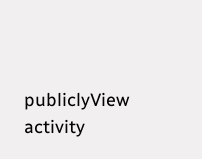publiclyView activity